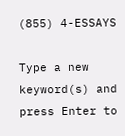(855) 4-ESSAYS

Type a new keyword(s) and press Enter to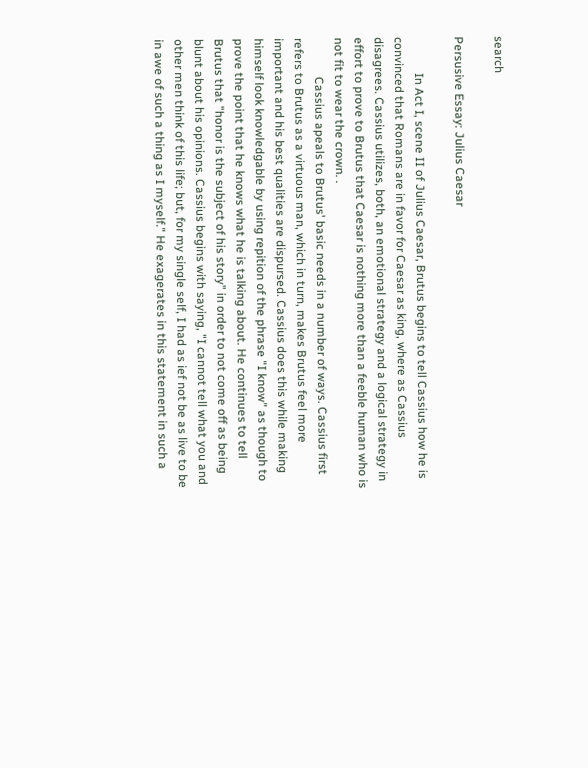search

Persusive Essay: Julius Caesar

            In Act I, scene II of Julius Caesar, Brutus begins to tell Cassius how he is convinced that Romans are in favor for Caesar as king, where as Cassius disagrees. Cassius utilizes, both, an emotional strategy and a logical strategy in effort to prove to Brutus that Caesar is nothing more than a feeble human who is not fit to wear the crown. .
             Cassius apeals to Brutus' basic needs in a number of ways. Cassius first refers to Brutus as a virtuous man, which in turn, makes Brutus feel more important and his best qualities are dispursed. Cassius does this while making himself look knowledgable by using repition of the phrase "I know" as though to prove the point that he knows what he is talking about. He continues to tell Brutus that "honor is the subject of his story" in order to not come off as being blunt about his opinions. Cassius begins with saying, "I cannot tell what you and other men think of this life; but, for my single self, I had as ief not be as live to be in awe of such a thing as I myself." He exagerates in this statement in such a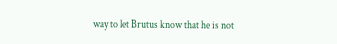way to let Brutus know that he is not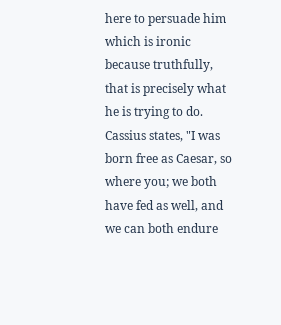here to persuade him which is ironic because truthfully, that is precisely what he is trying to do. Cassius states, "I was born free as Caesar, so where you; we both have fed as well, and we can both endure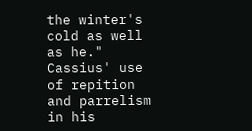the winter's cold as well as he." Cassius' use of repition and parrelism in his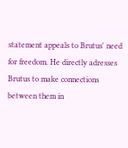statement appeals to Brutus' need for freedom. He directly adresses Brutus to make connections between them in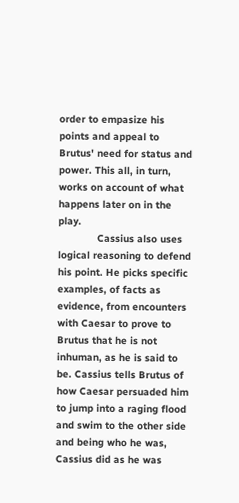order to empasize his points and appeal to Brutus' need for status and power. This all, in turn, works on account of what happens later on in the play.
             Cassius also uses logical reasoning to defend his point. He picks specific examples, of facts as evidence, from encounters with Caesar to prove to Brutus that he is not inhuman, as he is said to be. Cassius tells Brutus of how Caesar persuaded him to jump into a raging flood and swim to the other side and being who he was, Cassius did as he was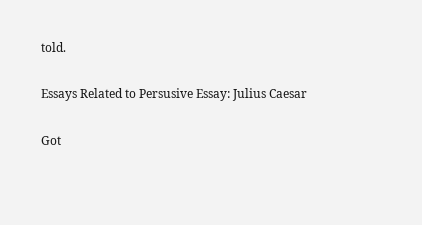told.

Essays Related to Persusive Essay: Julius Caesar

Got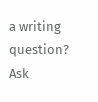a writing question? Ask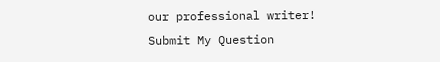our professional writer!
Submit My Question